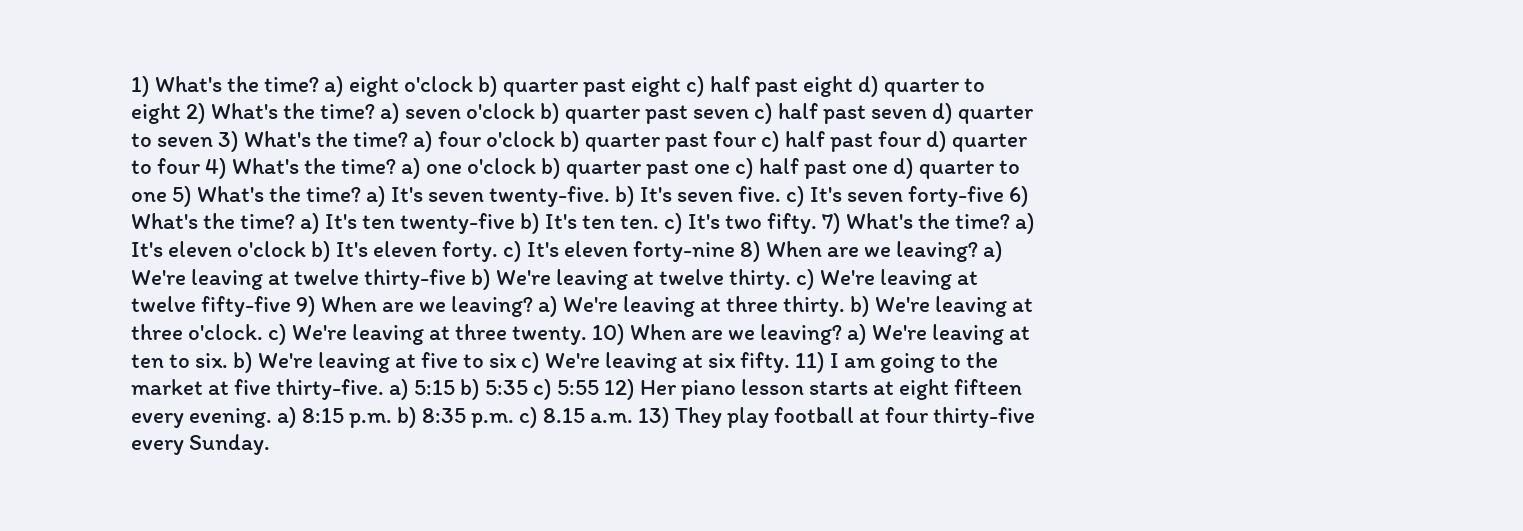1) What's the time? a) eight o'clock b) quarter past eight c) half past eight d) quarter to eight 2) What's the time? a) seven o'clock b) quarter past seven c) half past seven d) quarter to seven 3) What's the time? a) four o'clock b) quarter past four c) half past four d) quarter to four 4) What's the time? a) one o'clock b) quarter past one c) half past one d) quarter to one 5) What's the time? a) It's seven twenty-five. b) It's seven five. c) It's seven forty-five 6) What's the time? a) It's ten twenty-five b) It's ten ten. c) It's two fifty. 7) What's the time? a) It's eleven o'clock b) It's eleven forty. c) It's eleven forty-nine 8) When are we leaving? a) We're leaving at twelve thirty-five b) We're leaving at twelve thirty. c) We're leaving at twelve fifty-five 9) When are we leaving? a) We're leaving at three thirty. b) We're leaving at three o'clock. c) We're leaving at three twenty. 10) When are we leaving? a) We're leaving at ten to six. b) We're leaving at five to six c) We're leaving at six fifty. 11) I am going to the market at five thirty-five. a) 5:15 b) 5:35 c) 5:55 12) Her piano lesson starts at eight fifteen every evening. a) 8:15 p.m. b) 8:35 p.m. c) 8.15 a.m. 13) They play football at four thirty-five every Sunday.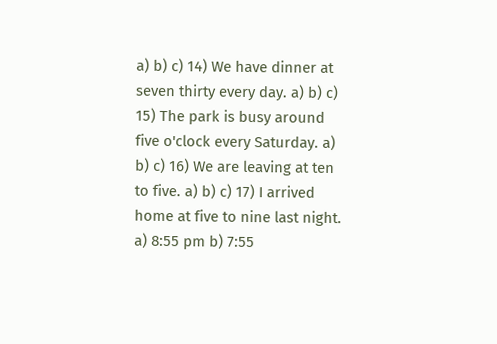a) b) c) 14) We have dinner at seven thirty every day. a) b) c) 15) The park is busy around five o'clock every Saturday. a) b) c) 16) We are leaving at ten to five. a) b) c) 17) I arrived home at five to nine last night. a) 8:55 pm b) 7:55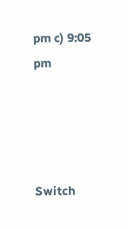pm c) 9:05 pm




Switch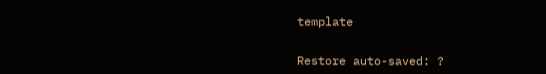template


Restore auto-saved: ?